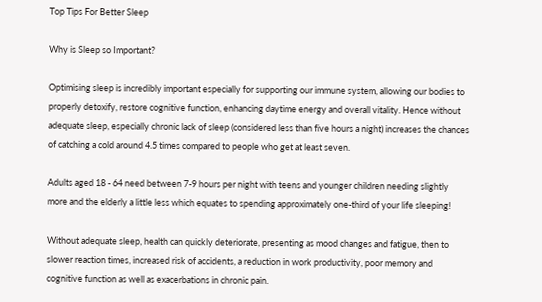Top Tips For Better Sleep

Why is Sleep so Important?

Optimising sleep is incredibly important especially for supporting our immune system, allowing our bodies to properly detoxify, restore cognitive function, enhancing daytime energy and overall vitality. Hence without adequate sleep, especially chronic lack of sleep (considered less than five hours a night) increases the chances of catching a cold around 4.5 times compared to people who get at least seven.

Adults aged 18 - 64 need between 7-9 hours per night with teens and younger children needing slightly more and the elderly a little less which equates to spending approximately one-third of your life sleeping!

Without adequate sleep, health can quickly deteriorate, presenting as mood changes and fatigue, then to slower reaction times, increased risk of accidents, a reduction in work productivity, poor memory and cognitive function as well as exacerbations in chronic pain.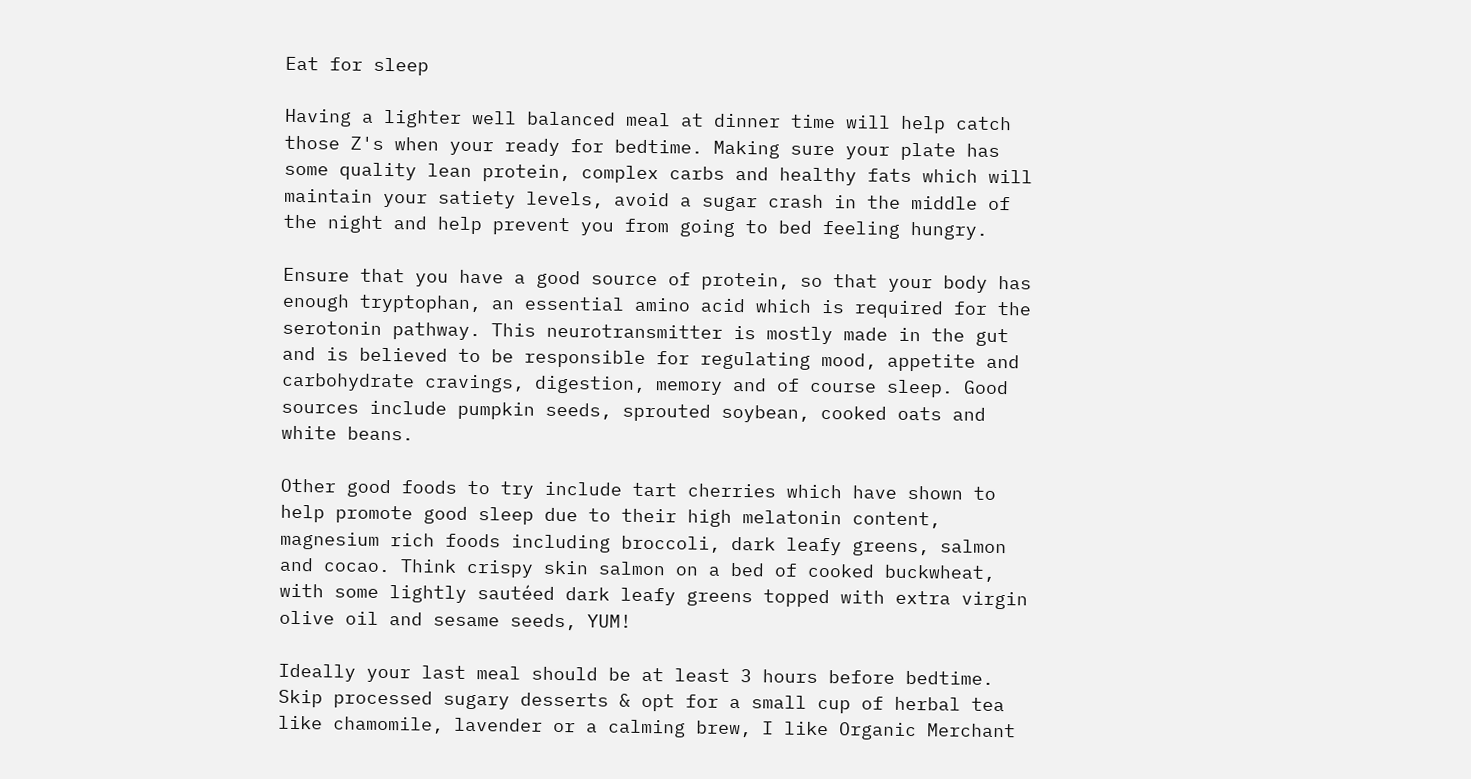Eat for sleep

Having a lighter well balanced meal at dinner time will help catch those Z's when your ready for bedtime. Making sure your plate has some quality lean protein, complex carbs and healthy fats which will maintain your satiety levels, avoid a sugar crash in the middle of the night and help prevent you from going to bed feeling hungry.

Ensure that you have a good source of protein, so that your body has enough tryptophan, an essential amino acid which is required for the serotonin pathway. This neurotransmitter is mostly made in the gut and is believed to be responsible for regulating mood, appetite and carbohydrate cravings, digestion, memory and of course sleep. Good sources include pumpkin seeds, sprouted soybean, cooked oats and white beans.

Other good foods to try include tart cherries which have shown to help promote good sleep due to their high melatonin content, magnesium rich foods including broccoli, dark leafy greens, salmon and cocao. Think crispy skin salmon on a bed of cooked buckwheat, with some lightly sautéed dark leafy greens topped with extra virgin olive oil and sesame seeds, YUM!

Ideally your last meal should be at least 3 hours before bedtime. Skip processed sugary desserts & opt for a small cup of herbal tea like chamomile, lavender or a calming brew, I like Organic Merchant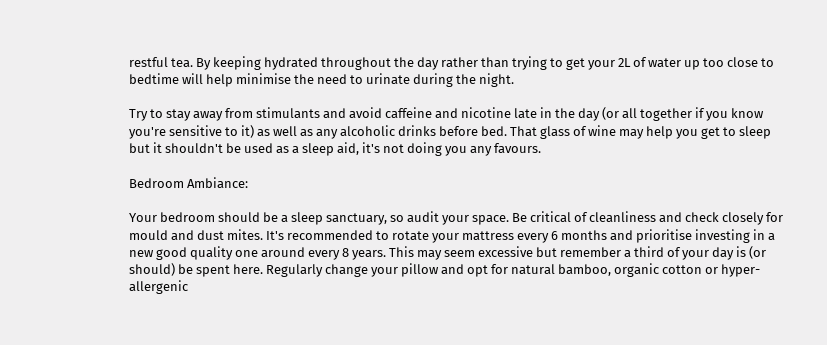restful tea. By keeping hydrated throughout the day rather than trying to get your 2L of water up too close to bedtime will help minimise the need to urinate during the night.

Try to stay away from stimulants and avoid caffeine and nicotine late in the day (or all together if you know you're sensitive to it) as well as any alcoholic drinks before bed. That glass of wine may help you get to sleep but it shouldn't be used as a sleep aid, it's not doing you any favours.

Bedroom Ambiance:

Your bedroom should be a sleep sanctuary, so audit your space. Be critical of cleanliness and check closely for mould and dust mites. It's recommended to rotate your mattress every 6 months and prioritise investing in a new good quality one around every 8 years. This may seem excessive but remember a third of your day is (or should) be spent here. Regularly change your pillow and opt for natural bamboo, organic cotton or hyper-allergenic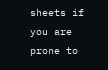sheets if you are prone to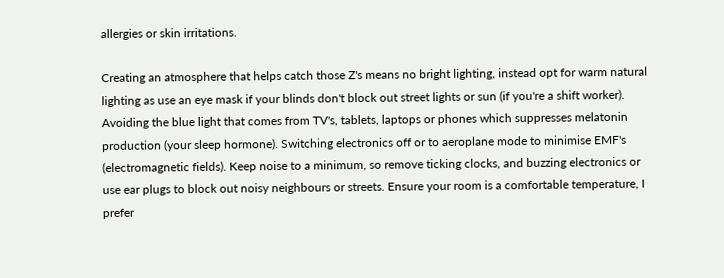allergies or skin irritations.

Creating an atmosphere that helps catch those Z's means no bright lighting, instead opt for warm natural lighting as use an eye mask if your blinds don't block out street lights or sun (if you're a shift worker). Avoiding the blue light that comes from TV's, tablets, laptops or phones which suppresses melatonin production (your sleep hormone). Switching electronics off or to aeroplane mode to minimise EMF's (electromagnetic fields). Keep noise to a minimum, so remove ticking clocks, and buzzing electronics or use ear plugs to block out noisy neighbours or streets. Ensure your room is a comfortable temperature, I prefer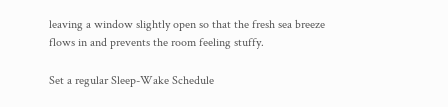leaving a window slightly open so that the fresh sea breeze flows in and prevents the room feeling stuffy.

Set a regular Sleep-Wake Schedule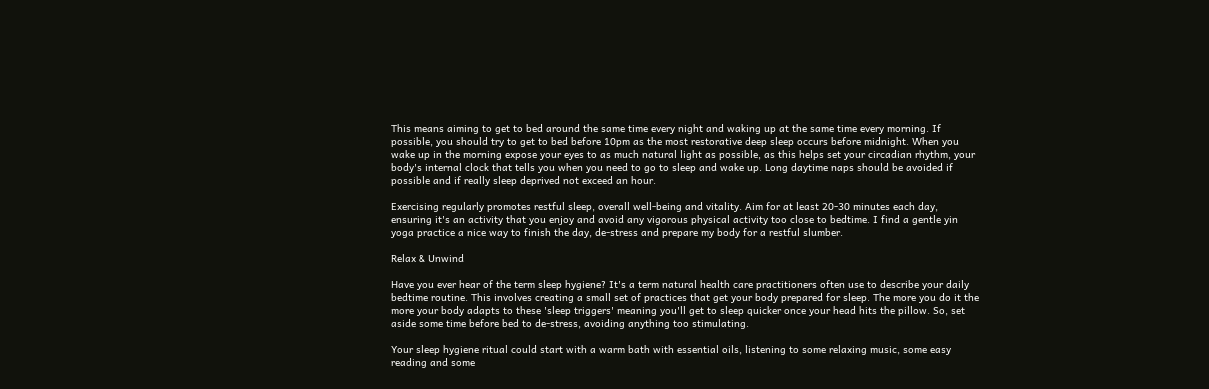This means aiming to get to bed around the same time every night and waking up at the same time every morning. If possible, you should try to get to bed before 10pm as the most restorative deep sleep occurs before midnight. When you wake up in the morning expose your eyes to as much natural light as possible, as this helps set your circadian rhythm, your body's internal clock that tells you when you need to go to sleep and wake up. Long daytime naps should be avoided if possible and if really sleep deprived not exceed an hour.

Exercising regularly promotes restful sleep, overall well-being and vitality. Aim for at least 20-30 minutes each day, ensuring it's an activity that you enjoy and avoid any vigorous physical activity too close to bedtime. I find a gentle yin yoga practice a nice way to finish the day, de-stress and prepare my body for a restful slumber.

Relax & Unwind

Have you ever hear of the term sleep hygiene? It's a term natural health care practitioners often use to describe your daily bedtime routine. This involves creating a small set of practices that get your body prepared for sleep. The more you do it the more your body adapts to these 'sleep triggers' meaning you'll get to sleep quicker once your head hits the pillow. So, set aside some time before bed to de-stress, avoiding anything too stimulating.

Your sleep hygiene ritual could start with a warm bath with essential oils, listening to some relaxing music, some easy reading and some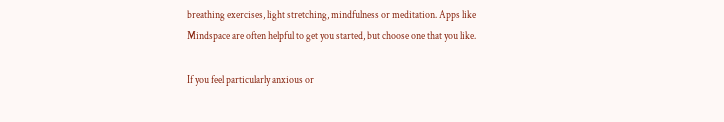breathing exercises, light stretching, mindfulness or meditation. Apps like Mindspace are often helpful to get you started, but choose one that you like.

If you feel particularly anxious or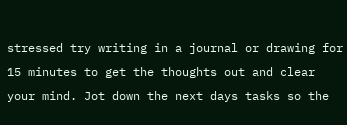stressed try writing in a journal or drawing for 15 minutes to get the thoughts out and clear your mind. Jot down the next days tasks so the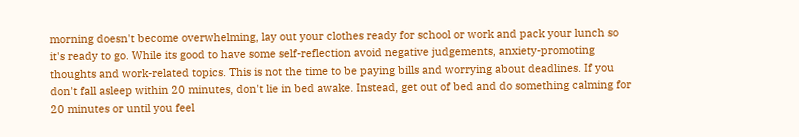morning doesn't become overwhelming, lay out your clothes ready for school or work and pack your lunch so it's ready to go. While its good to have some self-reflection avoid negative judgements, anxiety-promoting thoughts and work-related topics. This is not the time to be paying bills and worrying about deadlines. If you don't fall asleep within 20 minutes, don't lie in bed awake. Instead, get out of bed and do something calming for 20 minutes or until you feel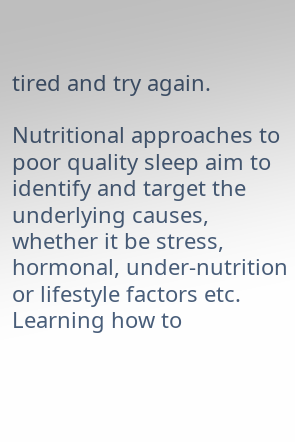tired and try again.

Nutritional approaches to poor quality sleep aim to identify and target the underlying causes, whether it be stress, hormonal, under-nutrition or lifestyle factors etc. Learning how to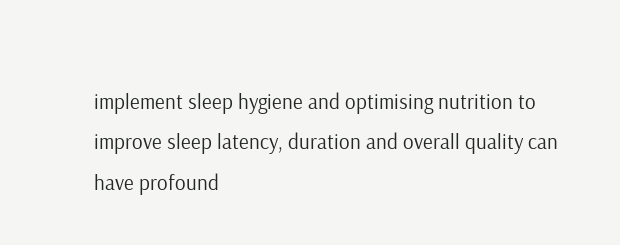implement sleep hygiene and optimising nutrition to improve sleep latency, duration and overall quality can have profound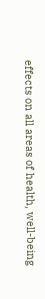effects on all areas of health, well-being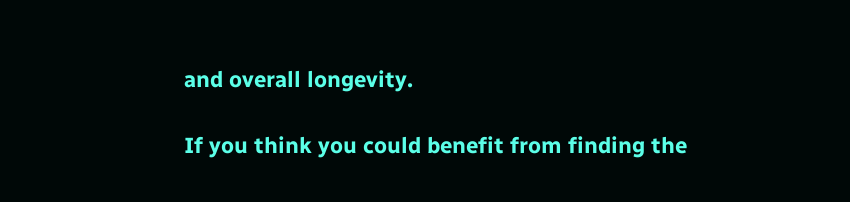and overall longevity.

If you think you could benefit from finding the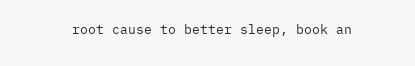root cause to better sleep, book an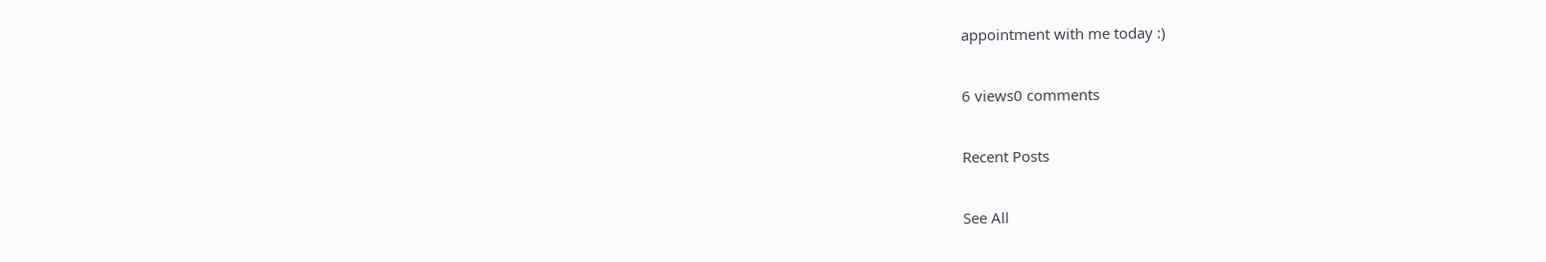appointment with me today :)

6 views0 comments

Recent Posts

See All